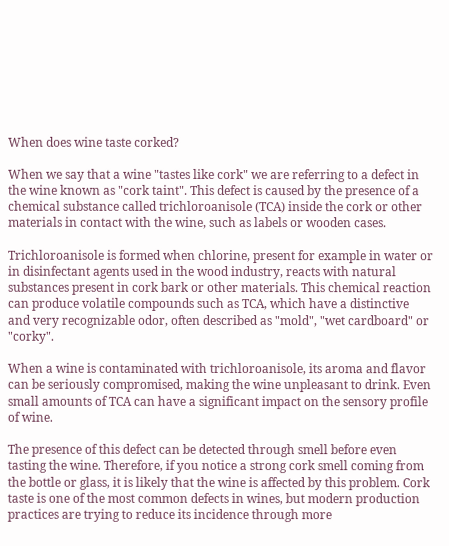When does wine taste corked?

When we say that a wine "tastes like cork" we are referring to a defect in the wine known as "cork taint". This defect is caused by the presence of a chemical substance called trichloroanisole (TCA) inside the cork or other materials in contact with the wine, such as labels or wooden cases.

Trichloroanisole is formed when chlorine, present for example in water or in disinfectant agents used in the wood industry, reacts with natural substances present in cork bark or other materials. This chemical reaction can produce volatile compounds such as TCA, which have a distinctive and very recognizable odor, often described as "mold", "wet cardboard" or "corky".

When a wine is contaminated with trichloroanisole, its aroma and flavor can be seriously compromised, making the wine unpleasant to drink. Even small amounts of TCA can have a significant impact on the sensory profile of wine.

The presence of this defect can be detected through smell before even tasting the wine. Therefore, if you notice a strong cork smell coming from the bottle or glass, it is likely that the wine is affected by this problem. Cork taste is one of the most common defects in wines, but modern production practices are trying to reduce its incidence through more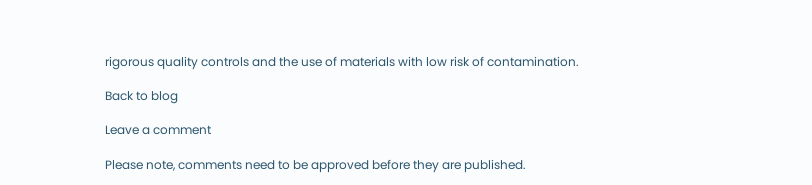rigorous quality controls and the use of materials with low risk of contamination.

Back to blog

Leave a comment

Please note, comments need to be approved before they are published.